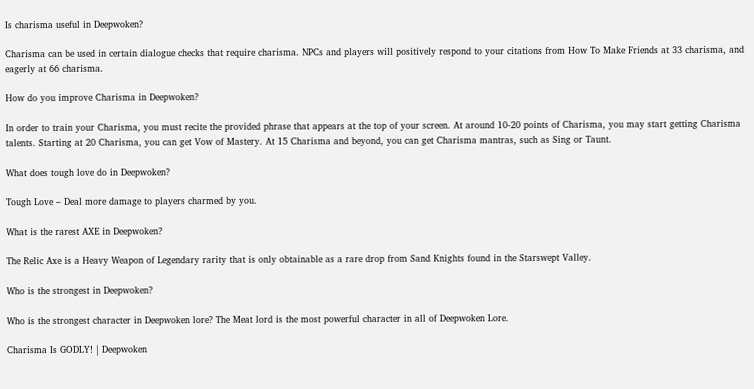Is charisma useful in Deepwoken?

Charisma can be used in certain dialogue checks that require charisma. NPCs and players will positively respond to your citations from How To Make Friends at 33 charisma, and eagerly at 66 charisma.

How do you improve Charisma in Deepwoken?

In order to train your Charisma, you must recite the provided phrase that appears at the top of your screen. At around 10-20 points of Charisma, you may start getting Charisma talents. Starting at 20 Charisma, you can get Vow of Mastery. At 15 Charisma and beyond, you can get Charisma mantras, such as Sing or Taunt.

What does tough love do in Deepwoken?

Tough Love – Deal more damage to players charmed by you.

What is the rarest AXE in Deepwoken?

The Relic Axe is a Heavy Weapon of Legendary rarity that is only obtainable as a rare drop from Sand Knights found in the Starswept Valley.

Who is the strongest in Deepwoken?

Who is the strongest character in Deepwoken lore? The Meat lord is the most powerful character in all of Deepwoken Lore.

Charisma Is GODLY! | Deepwoken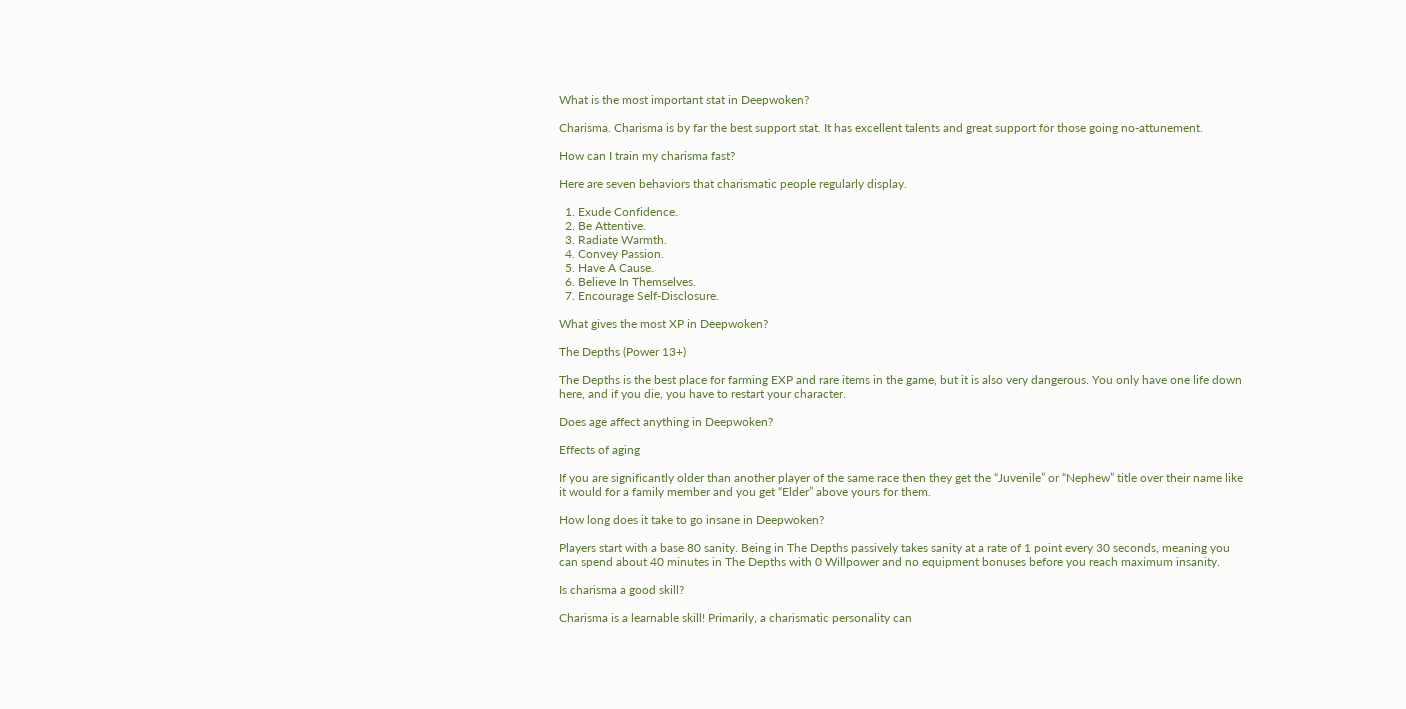What is the most important stat in Deepwoken?

Charisma. Charisma is by far the best support stat. It has excellent talents and great support for those going no-attunement.

How can I train my charisma fast?

Here are seven behaviors that charismatic people regularly display.

  1. Exude Confidence.
  2. Be Attentive.
  3. Radiate Warmth.
  4. Convey Passion.
  5. Have A Cause.
  6. Believe In Themselves.
  7. Encourage Self-Disclosure.

What gives the most XP in Deepwoken?

The Depths (Power 13+)

The Depths is the best place for farming EXP and rare items in the game, but it is also very dangerous. You only have one life down here, and if you die, you have to restart your character.

Does age affect anything in Deepwoken?

Effects of aging

If you are significantly older than another player of the same race then they get the “Juvenile” or “Nephew” title over their name like it would for a family member and you get “Elder” above yours for them.

How long does it take to go insane in Deepwoken?

Players start with a base 80 sanity. Being in The Depths passively takes sanity at a rate of 1 point every 30 seconds, meaning you can spend about 40 minutes in The Depths with 0 Willpower and no equipment bonuses before you reach maximum insanity.

Is charisma a good skill?

Charisma is a learnable skill! Primarily, a charismatic personality can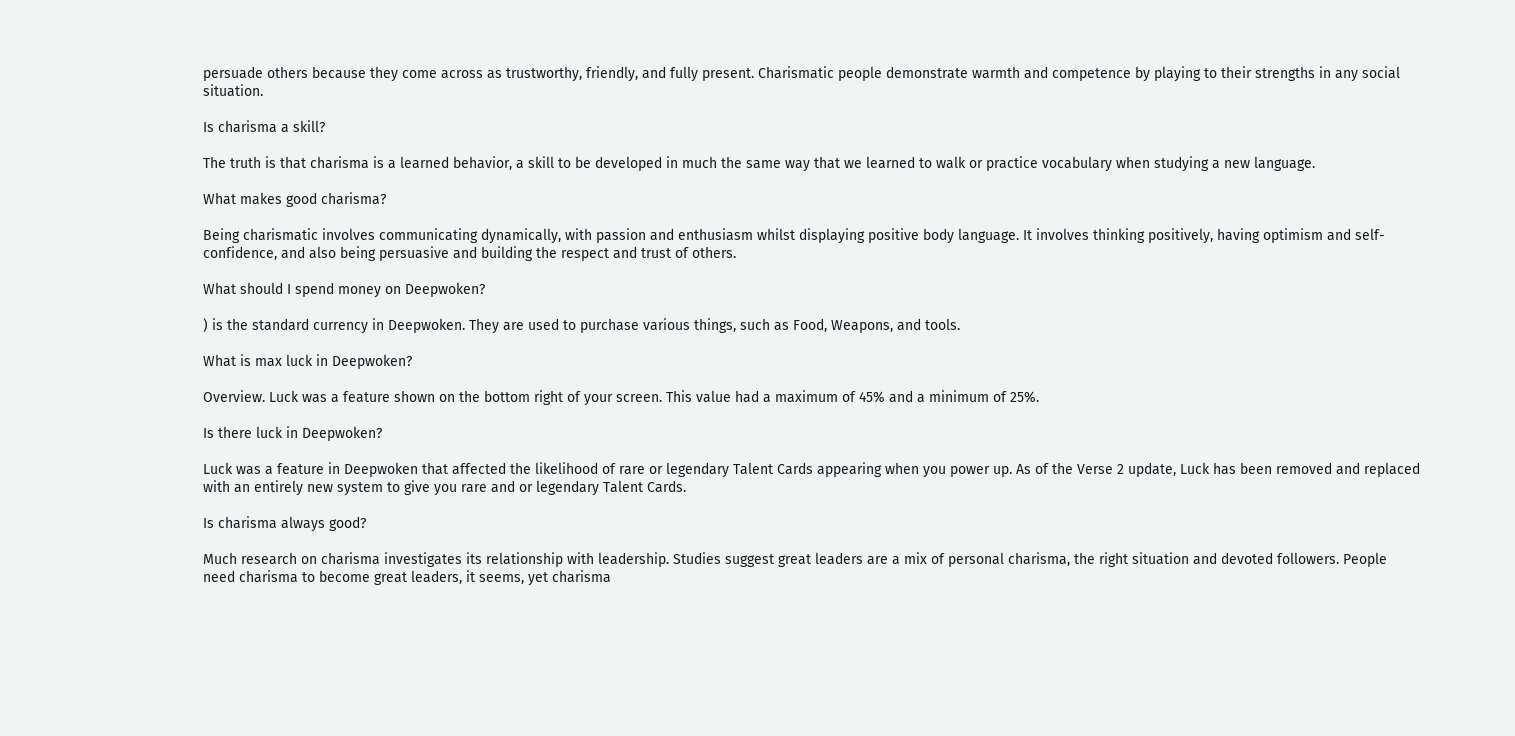persuade others because they come across as trustworthy, friendly, and fully present. Charismatic people demonstrate warmth and competence by playing to their strengths in any social situation.

Is charisma a skill?

The truth is that charisma is a learned behavior, a skill to be developed in much the same way that we learned to walk or practice vocabulary when studying a new language.

What makes good charisma?

Being charismatic involves communicating dynamically, with passion and enthusiasm whilst displaying positive body language. It involves thinking positively, having optimism and self-confidence, and also being persuasive and building the respect and trust of others.

What should I spend money on Deepwoken?

) is the standard currency in Deepwoken. They are used to purchase various things, such as Food, Weapons, and tools.

What is max luck in Deepwoken?

Overview. Luck was a feature shown on the bottom right of your screen. This value had a maximum of 45% and a minimum of 25%.

Is there luck in Deepwoken?

Luck was a feature in Deepwoken that affected the likelihood of rare or legendary Talent Cards appearing when you power up. As of the Verse 2 update, Luck has been removed and replaced with an entirely new system to give you rare and or legendary Talent Cards.

Is charisma always good?

Much research on charisma investigates its relationship with leadership. Studies suggest great leaders are a mix of personal charisma, the right situation and devoted followers. People need charisma to become great leaders, it seems, yet charisma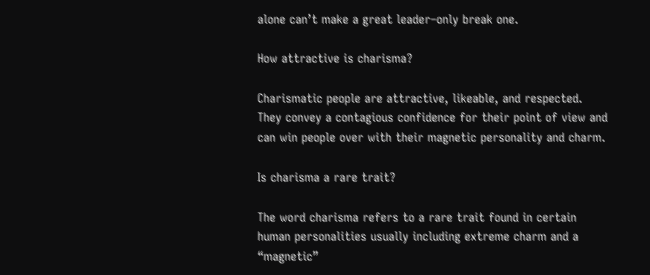alone can’t make a great leader–only break one.

How attractive is charisma?

Charismatic people are attractive, likeable, and respected. They convey a contagious confidence for their point of view and can win people over with their magnetic personality and charm.

Is charisma a rare trait?

The word charisma refers to a rare trait found in certain human personalities usually including extreme charm and a “magnetic”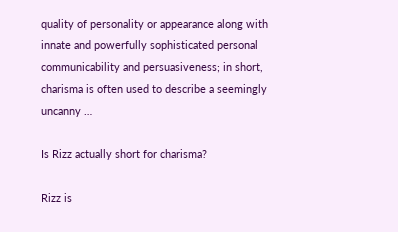quality of personality or appearance along with innate and powerfully sophisticated personal communicability and persuasiveness; in short, charisma is often used to describe a seemingly uncanny …

Is Rizz actually short for charisma?

Rizz is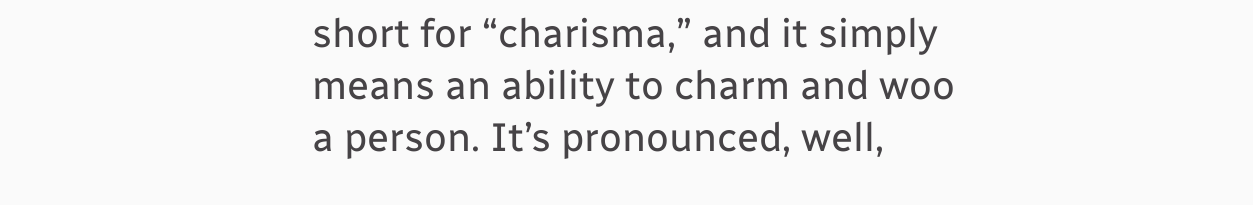short for “charisma,” and it simply means an ability to charm and woo a person. It’s pronounced, well,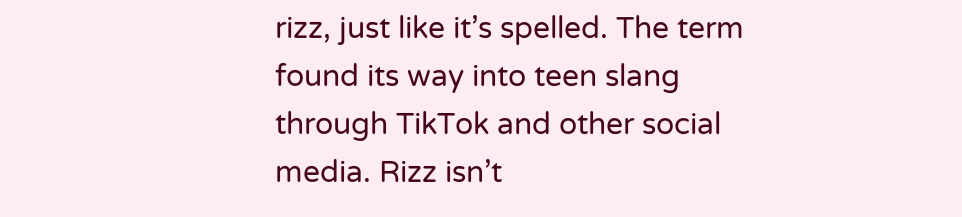rizz, just like it’s spelled. The term found its way into teen slang through TikTok and other social media. Rizz isn’t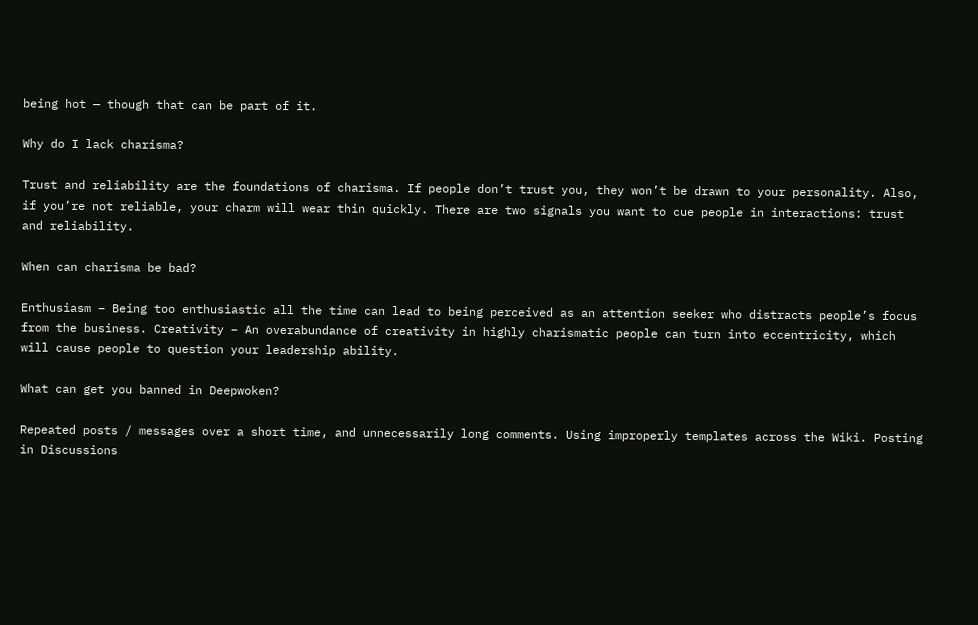being hot — though that can be part of it.

Why do I lack charisma?

Trust and reliability are the foundations of charisma. If people don’t trust you, they won’t be drawn to your personality. Also, if you’re not reliable, your charm will wear thin quickly. There are two signals you want to cue people in interactions: trust and reliability.

When can charisma be bad?

Enthusiasm – Being too enthusiastic all the time can lead to being perceived as an attention seeker who distracts people’s focus from the business. Creativity – An overabundance of creativity in highly charismatic people can turn into eccentricity, which will cause people to question your leadership ability.

What can get you banned in Deepwoken?

Repeated posts / messages over a short time, and unnecessarily long comments. Using improperly templates across the Wiki. Posting in Discussions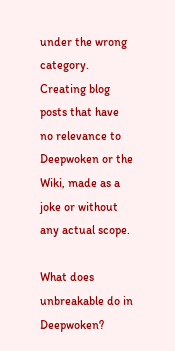under the wrong category. Creating blog posts that have no relevance to Deepwoken or the Wiki, made as a joke or without any actual scope.

What does unbreakable do in Deepwoken?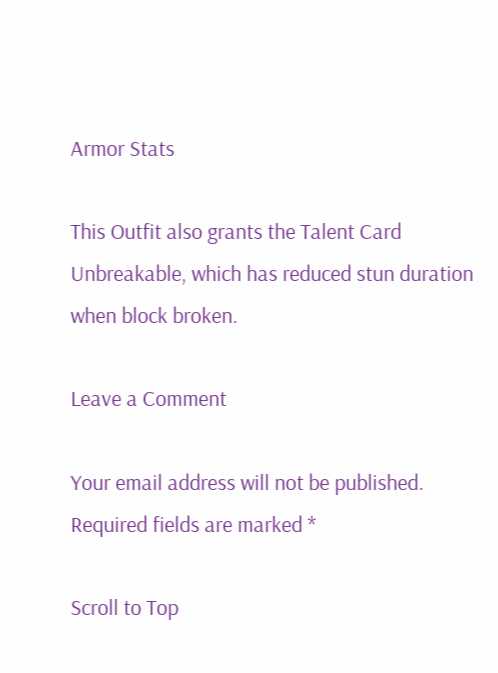Armor Stats

This Outfit also grants the Talent Card Unbreakable, which has reduced stun duration when block broken.

Leave a Comment

Your email address will not be published. Required fields are marked *

Scroll to Top